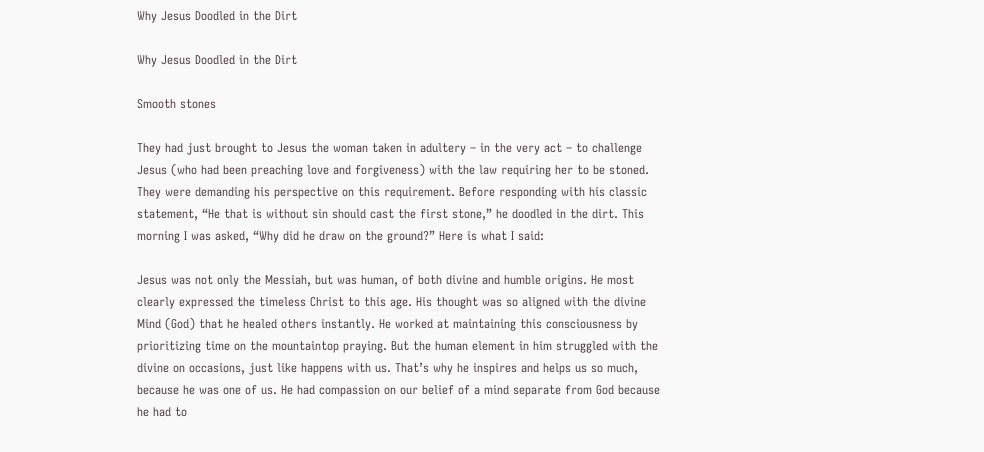Why Jesus Doodled in the Dirt

Why Jesus Doodled in the Dirt

Smooth stones

They had just brought to Jesus the woman taken in adultery – in the very act – to challenge Jesus (who had been preaching love and forgiveness) with the law requiring her to be stoned. They were demanding his perspective on this requirement. Before responding with his classic statement, “He that is without sin should cast the first stone,” he doodled in the dirt. This morning I was asked, “Why did he draw on the ground?” Here is what I said:

Jesus was not only the Messiah, but was human, of both divine and humble origins. He most clearly expressed the timeless Christ to this age. His thought was so aligned with the divine Mind (God) that he healed others instantly. He worked at maintaining this consciousness by prioritizing time on the mountaintop praying. But the human element in him struggled with the divine on occasions, just like happens with us. That’s why he inspires and helps us so much, because he was one of us. He had compassion on our belief of a mind separate from God because he had to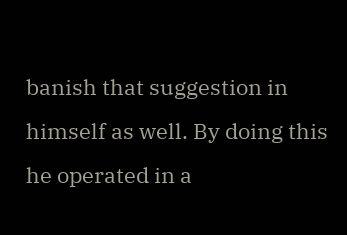banish that suggestion in himself as well. By doing this he operated in a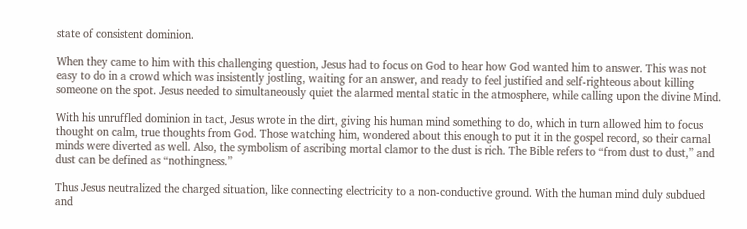state of consistent dominion.

When they came to him with this challenging question, Jesus had to focus on God to hear how God wanted him to answer. This was not easy to do in a crowd which was insistently jostling, waiting for an answer, and ready to feel justified and self-righteous about killing someone on the spot. Jesus needed to simultaneously quiet the alarmed mental static in the atmosphere, while calling upon the divine Mind.

With his unruffled dominion in tact, Jesus wrote in the dirt, giving his human mind something to do, which in turn allowed him to focus thought on calm, true thoughts from God. Those watching him, wondered about this enough to put it in the gospel record, so their carnal minds were diverted as well. Also, the symbolism of ascribing mortal clamor to the dust is rich. The Bible refers to “from dust to dust,” and dust can be defined as “nothingness.”

Thus Jesus neutralized the charged situation, like connecting electricity to a non-conductive ground. With the human mind duly subdued and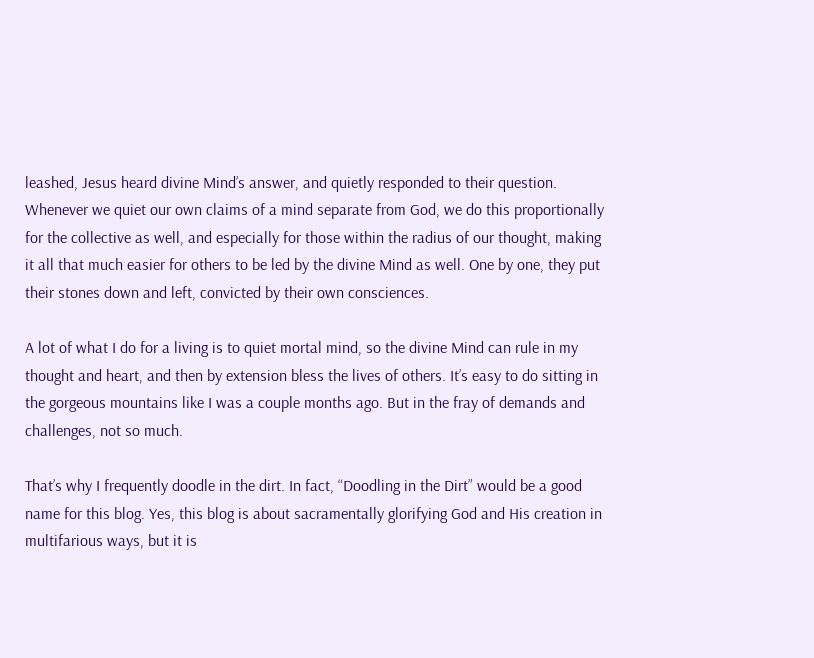leashed, Jesus heard divine Mind’s answer, and quietly responded to their question. Whenever we quiet our own claims of a mind separate from God, we do this proportionally for the collective as well, and especially for those within the radius of our thought, making it all that much easier for others to be led by the divine Mind as well. One by one, they put their stones down and left, convicted by their own consciences.

A lot of what I do for a living is to quiet mortal mind, so the divine Mind can rule in my thought and heart, and then by extension bless the lives of others. It’s easy to do sitting in the gorgeous mountains like I was a couple months ago. But in the fray of demands and challenges, not so much.

That’s why I frequently doodle in the dirt. In fact, “Doodling in the Dirt” would be a good name for this blog. Yes, this blog is about sacramentally glorifying God and His creation in multifarious ways, but it is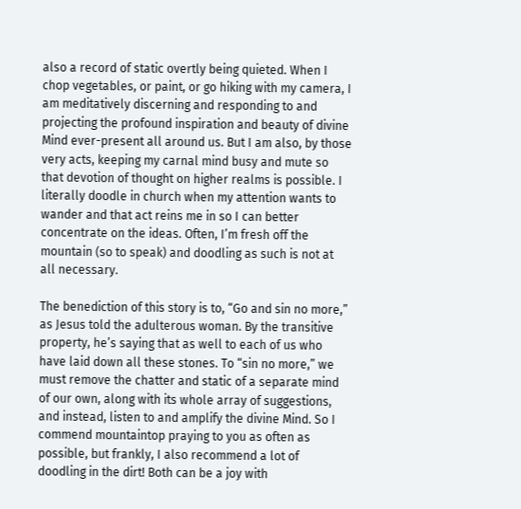also a record of static overtly being quieted. When I chop vegetables, or paint, or go hiking with my camera, I am meditatively discerning and responding to and projecting the profound inspiration and beauty of divine Mind ever-present all around us. But I am also, by those very acts, keeping my carnal mind busy and mute so that devotion of thought on higher realms is possible. I literally doodle in church when my attention wants to wander and that act reins me in so I can better concentrate on the ideas. Often, I’m fresh off the mountain (so to speak) and doodling as such is not at all necessary.

The benediction of this story is to, “Go and sin no more,” as Jesus told the adulterous woman. By the transitive property, he’s saying that as well to each of us who have laid down all these stones. To “sin no more,” we must remove the chatter and static of a separate mind of our own, along with its whole array of suggestions, and instead, listen to and amplify the divine Mind. So I commend mountaintop praying to you as often as possible, but frankly, I also recommend a lot of doodling in the dirt! Both can be a joy with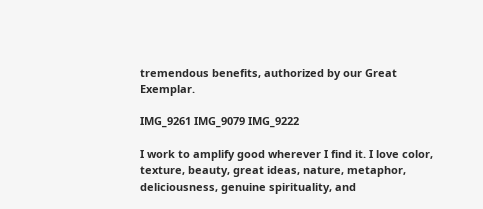tremendous benefits, authorized by our Great Exemplar.

IMG_9261 IMG_9079 IMG_9222

I work to amplify good wherever I find it. I love color, texture, beauty, great ideas, nature, metaphor, deliciousness, genuine spirituality, and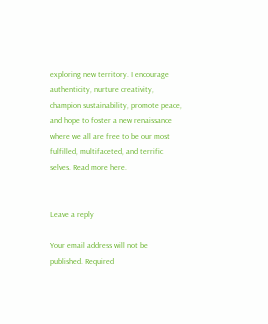exploring new territory. I encourage authenticity, nurture creativity, champion sustainability, promote peace, and hope to foster a new renaissance where we all are free to be our most fulfilled, multifaceted, and terrific selves. Read more here.


Leave a reply

Your email address will not be published. Required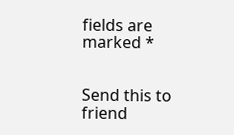fields are marked *


Send this to friend